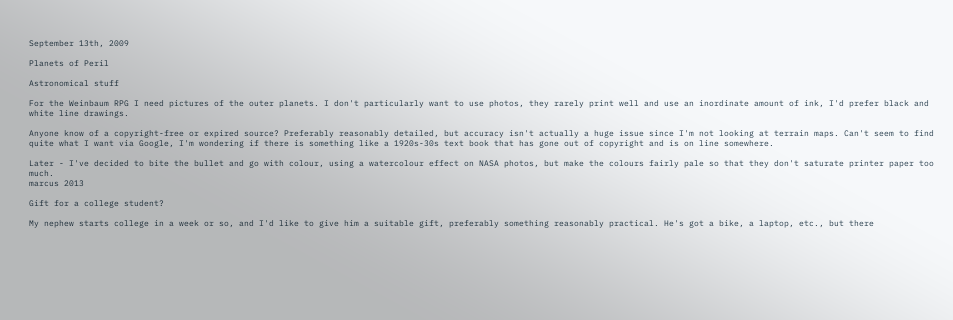September 13th, 2009

Planets of Peril

Astronomical stuff

For the Weinbaum RPG I need pictures of the outer planets. I don't particularly want to use photos, they rarely print well and use an inordinate amount of ink, I'd prefer black and white line drawings.

Anyone know of a copyright-free or expired source? Preferably reasonably detailed, but accuracy isn't actually a huge issue since I'm not looking at terrain maps. Can't seem to find quite what I want via Google, I'm wondering if there is something like a 1920s-30s text book that has gone out of copyright and is on line somewhere.

Later - I've decided to bite the bullet and go with colour, using a watercolour effect on NASA photos, but make the colours fairly pale so that they don't saturate printer paper too much.
marcus 2013

Gift for a college student?

My nephew starts college in a week or so, and I'd like to give him a suitable gift, preferably something reasonably practical. He's got a bike, a laptop, etc., but there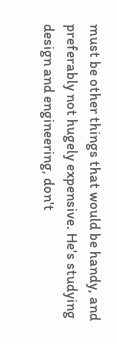must be other things that would be handy, and preferably not hugely expensive. He's studying design and engineering, don't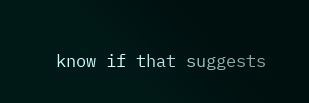know if that suggests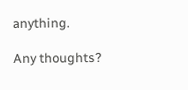anything.

Any thoughts?